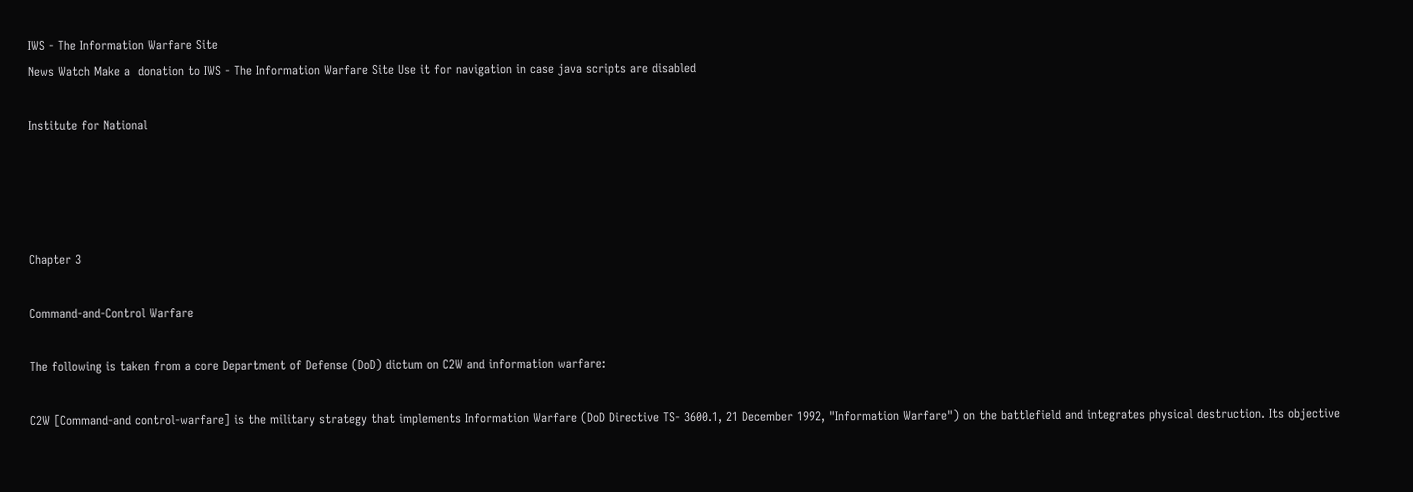IWS - The Information Warfare Site
News Watch Make a  donation to IWS - The Information Warfare Site Use it for navigation in case java scripts are disabled

Institute for National




Chapter 3

Command-and-Control Warfare

The following is taken from a core Department of Defense (DoD) dictum on C2W and information warfare:

C2W [Command-and control-warfare] is the military strategy that implements Information Warfare (DoD Directive TS- 3600.1, 21 December 1992, "Information Warfare") on the battlefield and integrates physical destruction. Its objective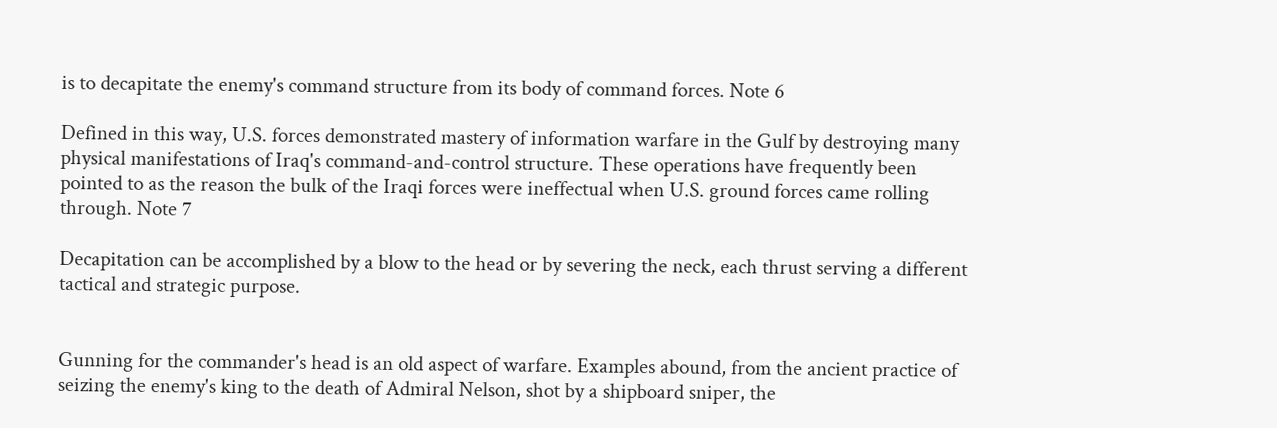is to decapitate the enemy's command structure from its body of command forces. Note 6

Defined in this way, U.S. forces demonstrated mastery of information warfare in the Gulf by destroying many physical manifestations of Iraq's command-and-control structure. These operations have frequently been pointed to as the reason the bulk of the Iraqi forces were ineffectual when U.S. ground forces came rolling through. Note 7

Decapitation can be accomplished by a blow to the head or by severing the neck, each thrust serving a different tactical and strategic purpose.


Gunning for the commander's head is an old aspect of warfare. Examples abound, from the ancient practice of seizing the enemy's king to the death of Admiral Nelson, shot by a shipboard sniper, the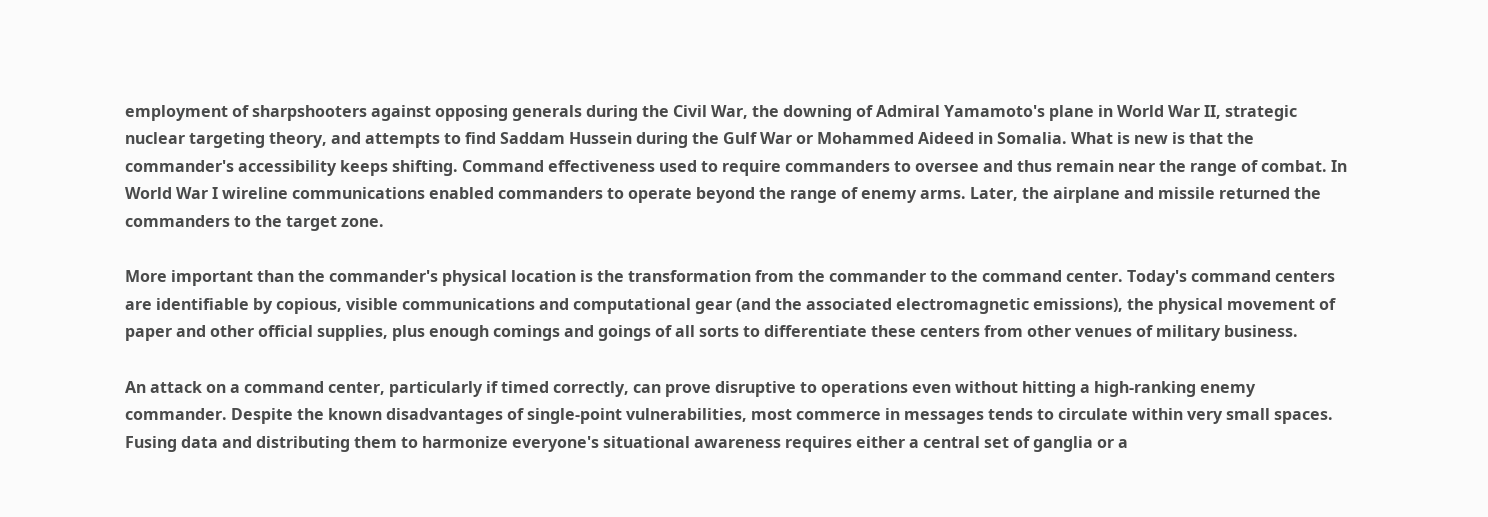employment of sharpshooters against opposing generals during the Civil War, the downing of Admiral Yamamoto's plane in World War II, strategic nuclear targeting theory, and attempts to find Saddam Hussein during the Gulf War or Mohammed Aideed in Somalia. What is new is that the commander's accessibility keeps shifting. Command effectiveness used to require commanders to oversee and thus remain near the range of combat. In World War I wireline communications enabled commanders to operate beyond the range of enemy arms. Later, the airplane and missile returned the commanders to the target zone.

More important than the commander's physical location is the transformation from the commander to the command center. Today's command centers are identifiable by copious, visible communications and computational gear (and the associated electromagnetic emissions), the physical movement of paper and other official supplies, plus enough comings and goings of all sorts to differentiate these centers from other venues of military business.

An attack on a command center, particularly if timed correctly, can prove disruptive to operations even without hitting a high-ranking enemy commander. Despite the known disadvantages of single-point vulnerabilities, most commerce in messages tends to circulate within very small spaces. Fusing data and distributing them to harmonize everyone's situational awareness requires either a central set of ganglia or a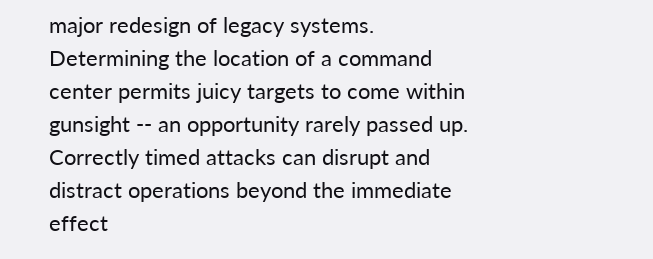major redesign of legacy systems. Determining the location of a command center permits juicy targets to come within gunsight -- an opportunity rarely passed up. Correctly timed attacks can disrupt and distract operations beyond the immediate effect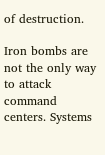of destruction.

Iron bombs are not the only way to attack command centers. Systems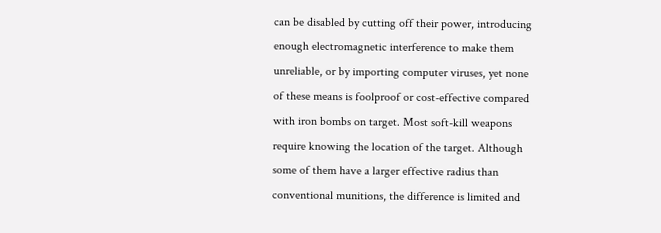can be disabled by cutting off their power, introducing enough electromagnetic interference to make them unreliable, or by importing computer viruses, yet none of these means is foolproof or cost-effective compared with iron bombs on target. Most soft-kill weapons require knowing the location of the target. Although some of them have a larger effective radius than conventional munitions, the difference is limited and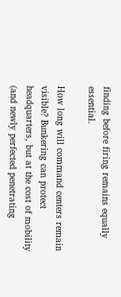finding before firing remains equally essential.

How long will command centers remain visible? Bunkering can protect headquarters, but at the cost of mobility (and newly perfected penetrating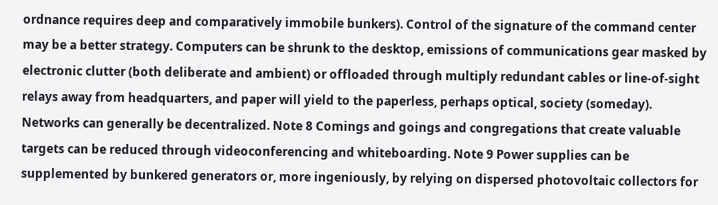ordnance requires deep and comparatively immobile bunkers). Control of the signature of the command center may be a better strategy. Computers can be shrunk to the desktop, emissions of communications gear masked by electronic clutter (both deliberate and ambient) or offloaded through multiply redundant cables or line-of-sight relays away from headquarters, and paper will yield to the paperless, perhaps optical, society (someday). Networks can generally be decentralized. Note 8 Comings and goings and congregations that create valuable targets can be reduced through videoconferencing and whiteboarding. Note 9 Power supplies can be supplemented by bunkered generators or, more ingeniously, by relying on dispersed photovoltaic collectors for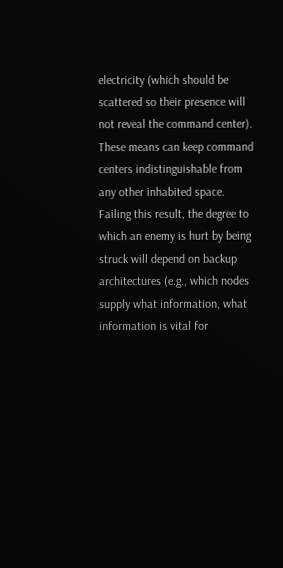electricity (which should be scattered so their presence will not reveal the command center). These means can keep command centers indistinguishable from any other inhabited space. Failing this result, the degree to which an enemy is hurt by being struck will depend on backup architectures (e.g., which nodes supply what information, what information is vital for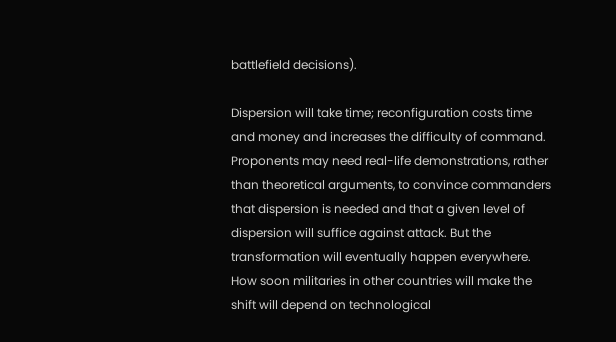battlefield decisions).

Dispersion will take time; reconfiguration costs time and money and increases the difficulty of command. Proponents may need real-life demonstrations, rather than theoretical arguments, to convince commanders that dispersion is needed and that a given level of dispersion will suffice against attack. But the transformation will eventually happen everywhere. How soon militaries in other countries will make the shift will depend on technological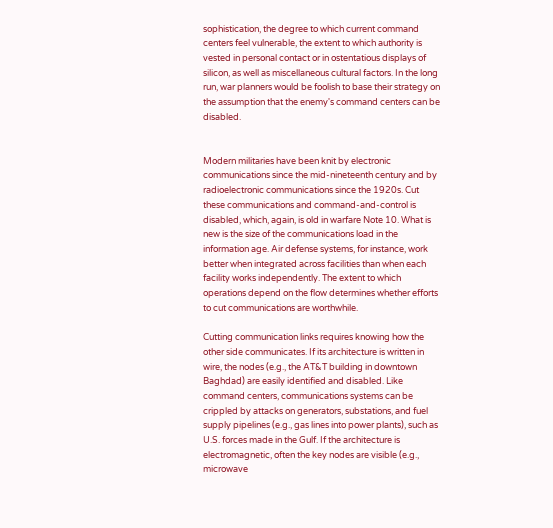sophistication, the degree to which current command centers feel vulnerable, the extent to which authority is vested in personal contact or in ostentatious displays of silicon, as well as miscellaneous cultural factors. In the long run, war planners would be foolish to base their strategy on the assumption that the enemy's command centers can be disabled.


Modern militaries have been knit by electronic communications since the mid-nineteenth century and by radioelectronic communications since the 1920s. Cut these communications and command-and-control is disabled, which, again, is old in warfare Note 10. What is new is the size of the communications load in the information age. Air defense systems, for instance, work better when integrated across facilities than when each facility works independently. The extent to which operations depend on the flow determines whether efforts to cut communications are worthwhile.

Cutting communication links requires knowing how the other side communicates. If its architecture is written in wire, the nodes (e.g., the AT&T building in downtown Baghdad) are easily identified and disabled. Like command centers, communications systems can be crippled by attacks on generators, substations, and fuel supply pipelines (e.g., gas lines into power plants), such as U.S. forces made in the Gulf. If the architecture is electromagnetic, often the key nodes are visible (e.g., microwave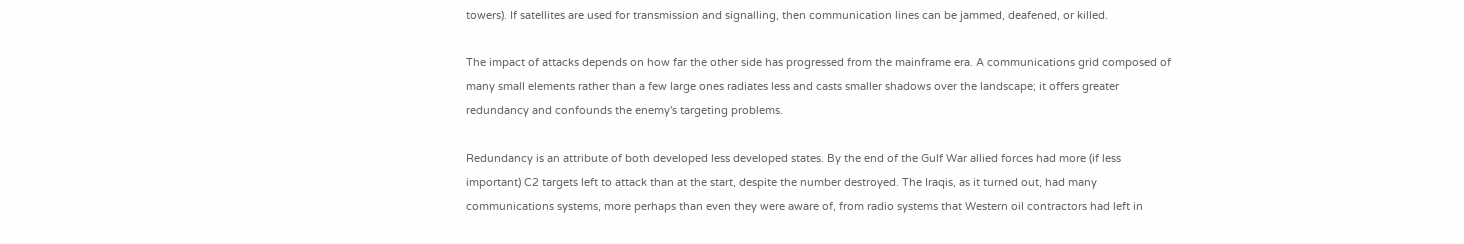towers). If satellites are used for transmission and signalling, then communication lines can be jammed, deafened, or killed.

The impact of attacks depends on how far the other side has progressed from the mainframe era. A communications grid composed of many small elements rather than a few large ones radiates less and casts smaller shadows over the landscape; it offers greater redundancy and confounds the enemy's targeting problems.

Redundancy is an attribute of both developed less developed states. By the end of the Gulf War allied forces had more (if less important) C2 targets left to attack than at the start, despite the number destroyed. The Iraqis, as it turned out, had many communications systems, more perhaps than even they were aware of, from radio systems that Western oil contractors had left in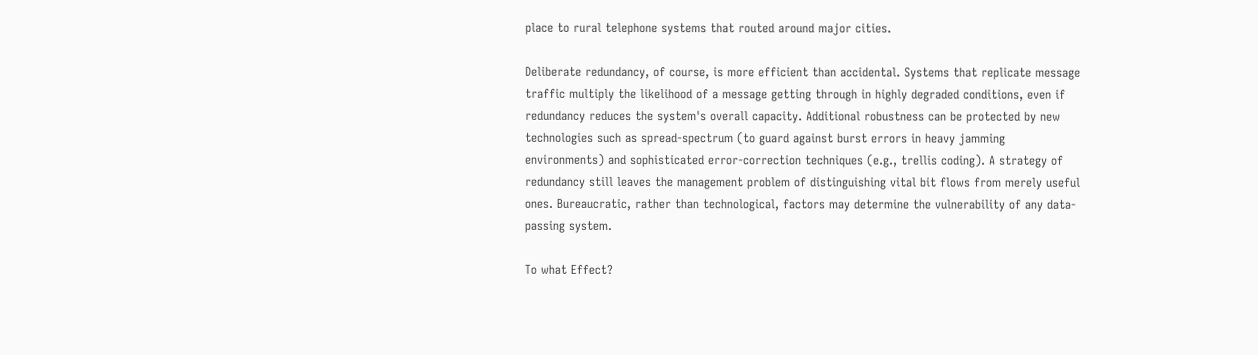place to rural telephone systems that routed around major cities.

Deliberate redundancy, of course, is more efficient than accidental. Systems that replicate message traffic multiply the likelihood of a message getting through in highly degraded conditions, even if redundancy reduces the system's overall capacity. Additional robustness can be protected by new technologies such as spread-spectrum (to guard against burst errors in heavy jamming environments) and sophisticated error-correction techniques (e.g., trellis coding). A strategy of redundancy still leaves the management problem of distinguishing vital bit flows from merely useful ones. Bureaucratic, rather than technological, factors may determine the vulnerability of any data-passing system.

To what Effect?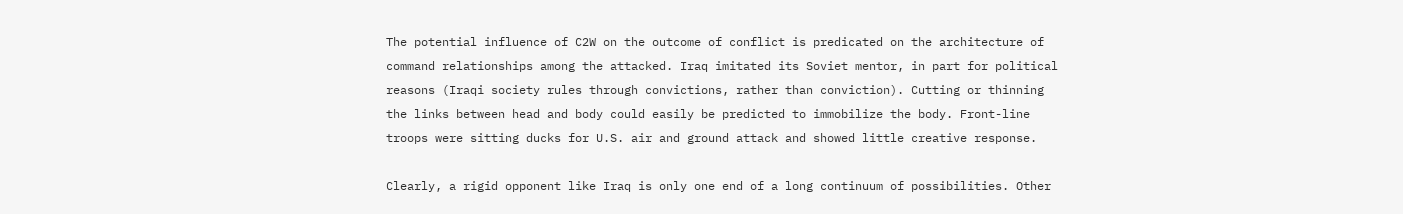The potential influence of C2W on the outcome of conflict is predicated on the architecture of command relationships among the attacked. Iraq imitated its Soviet mentor, in part for political reasons (Iraqi society rules through convictions, rather than conviction). Cutting or thinning the links between head and body could easily be predicted to immobilize the body. Front-line troops were sitting ducks for U.S. air and ground attack and showed little creative response.

Clearly, a rigid opponent like Iraq is only one end of a long continuum of possibilities. Other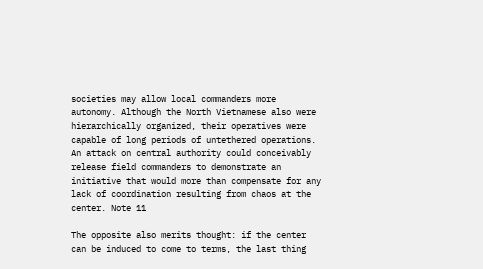societies may allow local commanders more autonomy. Although the North Vietnamese also were hierarchically organized, their operatives were capable of long periods of untethered operations. An attack on central authority could conceivably release field commanders to demonstrate an initiative that would more than compensate for any lack of coordination resulting from chaos at the center. Note 11

The opposite also merits thought: if the center can be induced to come to terms, the last thing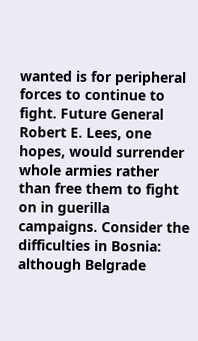wanted is for peripheral forces to continue to fight. Future General Robert E. Lees, one hopes, would surrender whole armies rather than free them to fight on in guerilla campaigns. Consider the difficulties in Bosnia: although Belgrade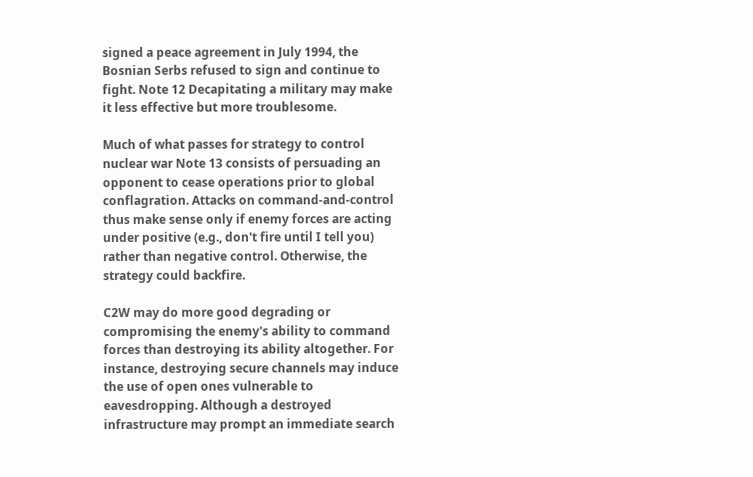signed a peace agreement in July 1994, the Bosnian Serbs refused to sign and continue to fight. Note 12 Decapitating a military may make it less effective but more troublesome.

Much of what passes for strategy to control nuclear war Note 13 consists of persuading an opponent to cease operations prior to global conflagration. Attacks on command-and-control thus make sense only if enemy forces are acting under positive (e.g., don't fire until I tell you) rather than negative control. Otherwise, the strategy could backfire.

C2W may do more good degrading or compromising the enemy's ability to command forces than destroying its ability altogether. For instance, destroying secure channels may induce the use of open ones vulnerable to eavesdropping. Although a destroyed infrastructure may prompt an immediate search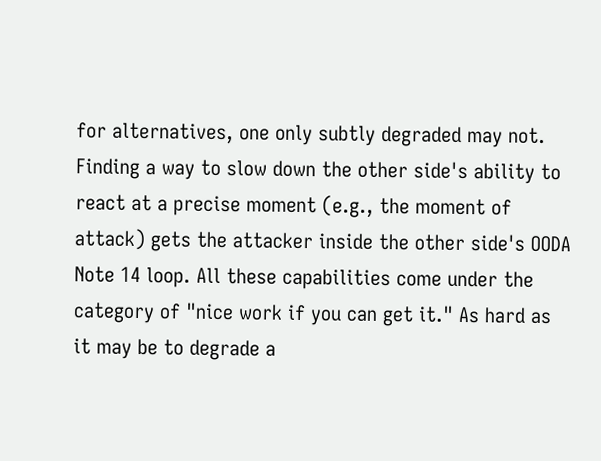for alternatives, one only subtly degraded may not. Finding a way to slow down the other side's ability to react at a precise moment (e.g., the moment of attack) gets the attacker inside the other side's OODA Note 14 loop. All these capabilities come under the category of "nice work if you can get it." As hard as it may be to degrade a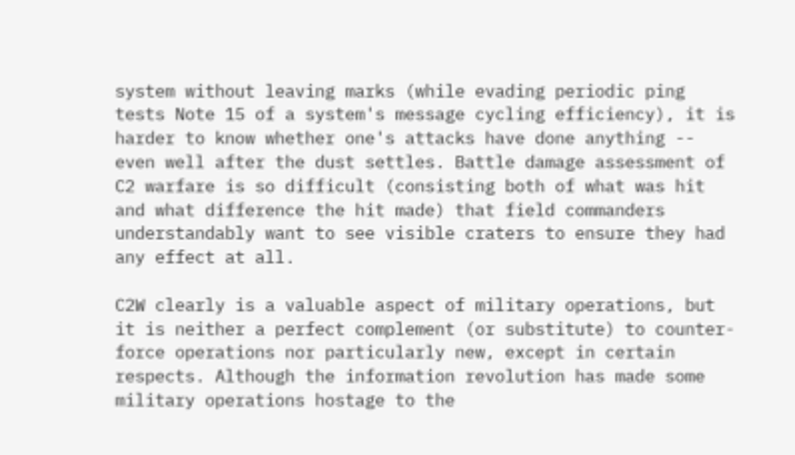system without leaving marks (while evading periodic ping tests Note 15 of a system's message cycling efficiency), it is harder to know whether one's attacks have done anything -- even well after the dust settles. Battle damage assessment of C2 warfare is so difficult (consisting both of what was hit and what difference the hit made) that field commanders understandably want to see visible craters to ensure they had any effect at all.

C2W clearly is a valuable aspect of military operations, but it is neither a perfect complement (or substitute) to counter-force operations nor particularly new, except in certain respects. Although the information revolution has made some military operations hostage to the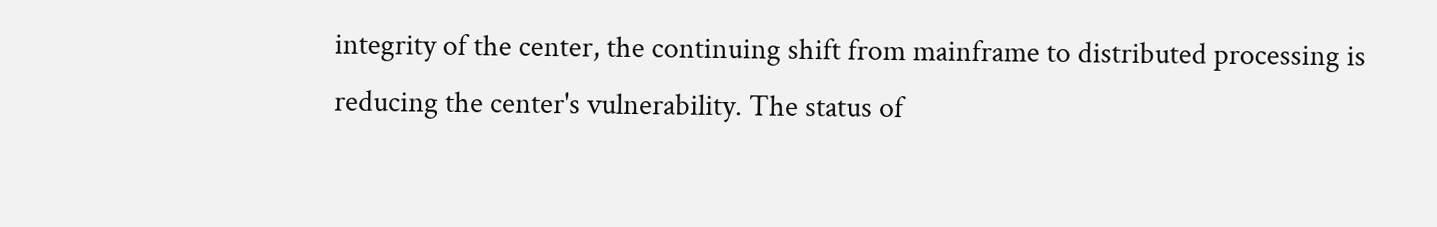integrity of the center, the continuing shift from mainframe to distributed processing is reducing the center's vulnerability. The status of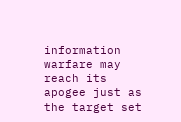information warfare may reach its apogee just as the target set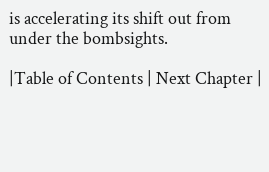is accelerating its shift out from under the bombsights.

|Table of Contents | Next Chapter |